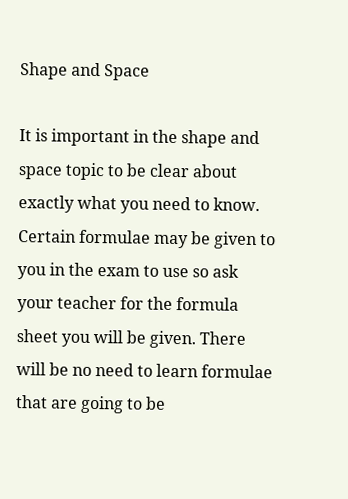Shape and Space

It is important in the shape and space topic to be clear about exactly what you need to know. Certain formulae may be given to you in the exam to use so ask your teacher for the formula sheet you will be given. There will be no need to learn formulae that are going to be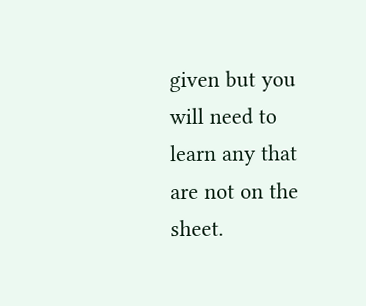given but you will need to learn any that are not on the sheet.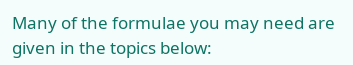Many of the formulae you may need are given in the topics below: